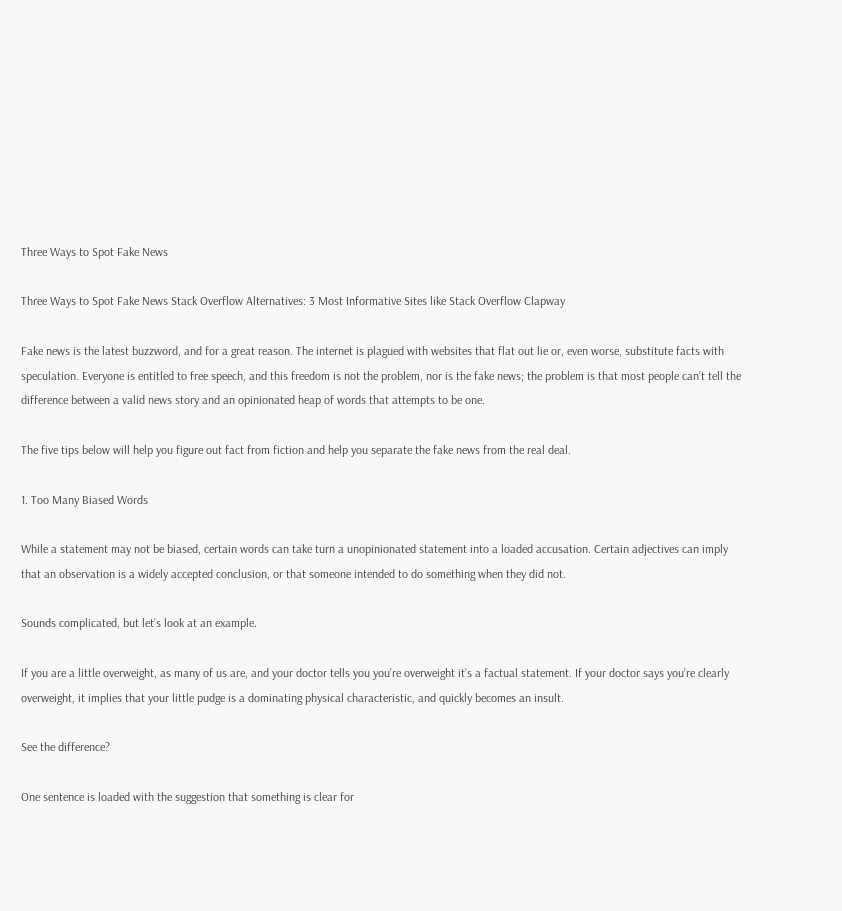Three Ways to Spot Fake News

Three Ways to Spot Fake News Stack Overflow Alternatives: 3 Most Informative Sites like Stack Overflow Clapway

Fake news is the latest buzzword, and for a great reason. The internet is plagued with websites that flat out lie or, even worse, substitute facts with speculation. Everyone is entitled to free speech, and this freedom is not the problem, nor is the fake news; the problem is that most people can’t tell the difference between a valid news story and an opinionated heap of words that attempts to be one.

The five tips below will help you figure out fact from fiction and help you separate the fake news from the real deal.

1. Too Many Biased Words

While a statement may not be biased, certain words can take turn a unopinionated statement into a loaded accusation. Certain adjectives can imply that an observation is a widely accepted conclusion, or that someone intended to do something when they did not.

Sounds complicated, but let’s look at an example.

If you are a little overweight, as many of us are, and your doctor tells you you’re overweight it’s a factual statement. If your doctor says you’re clearly overweight, it implies that your little pudge is a dominating physical characteristic, and quickly becomes an insult.

See the difference?

One sentence is loaded with the suggestion that something is clear for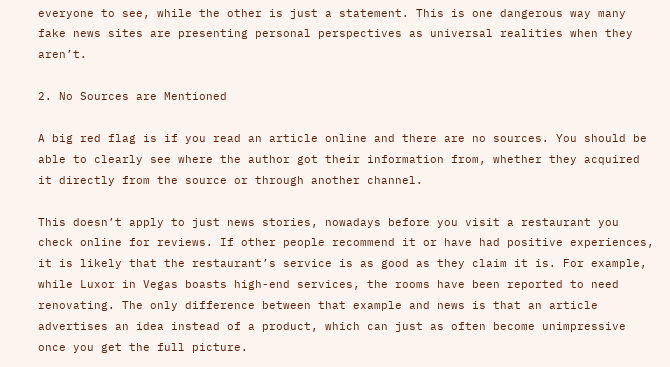everyone to see, while the other is just a statement. This is one dangerous way many fake news sites are presenting personal perspectives as universal realities when they aren’t.

2. No Sources are Mentioned

A big red flag is if you read an article online and there are no sources. You should be able to clearly see where the author got their information from, whether they acquired it directly from the source or through another channel.

This doesn’t apply to just news stories, nowadays before you visit a restaurant you check online for reviews. If other people recommend it or have had positive experiences, it is likely that the restaurant’s service is as good as they claim it is. For example, while Luxor in Vegas boasts high-end services, the rooms have been reported to need renovating. The only difference between that example and news is that an article advertises an idea instead of a product, which can just as often become unimpressive once you get the full picture.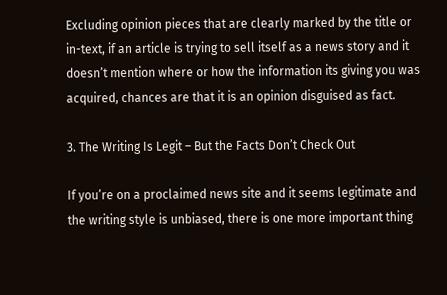Excluding opinion pieces that are clearly marked by the title or in-text, if an article is trying to sell itself as a news story and it doesn’t mention where or how the information its giving you was acquired, chances are that it is an opinion disguised as fact.

3. The Writing Is Legit – But the Facts Don’t Check Out

If you’re on a proclaimed news site and it seems legitimate and the writing style is unbiased, there is one more important thing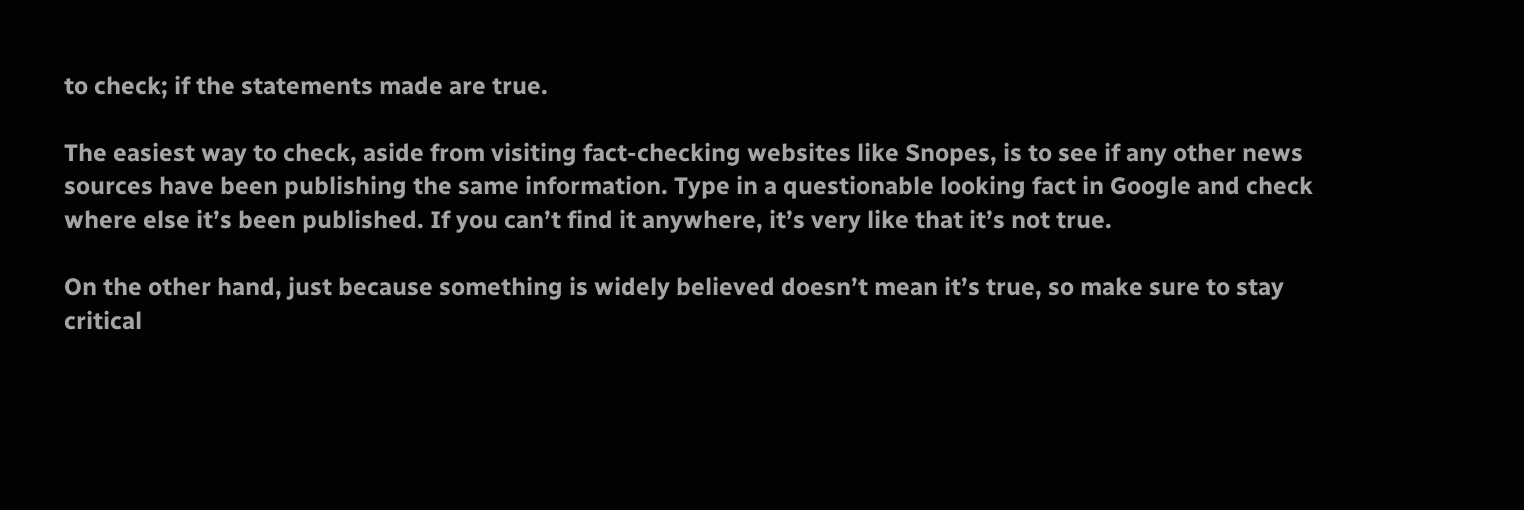to check; if the statements made are true.

The easiest way to check, aside from visiting fact-checking websites like Snopes, is to see if any other news sources have been publishing the same information. Type in a questionable looking fact in Google and check where else it’s been published. If you can’t find it anywhere, it’s very like that it’s not true.

On the other hand, just because something is widely believed doesn’t mean it’s true, so make sure to stay critical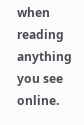when reading anything you see online.